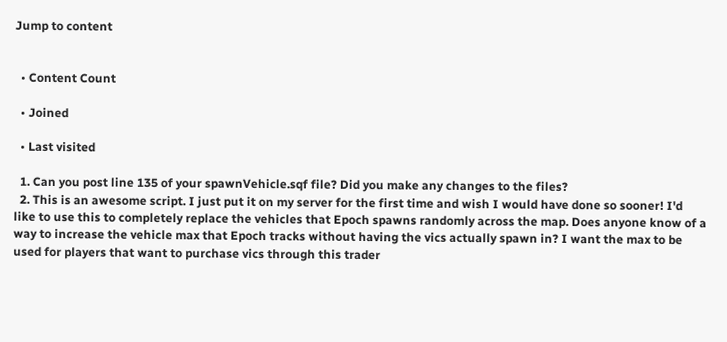Jump to content


  • Content Count

  • Joined

  • Last visited

  1. Can you post line 135 of your spawnVehicle.sqf file? Did you make any changes to the files?
  2. This is an awesome script. I just put it on my server for the first time and wish I would have done so sooner! I'd like to use this to completely replace the vehicles that Epoch spawns randomly across the map. Does anyone know of a way to increase the vehicle max that Epoch tracks without having the vics actually spawn in? I want the max to be used for players that want to purchase vics through this trader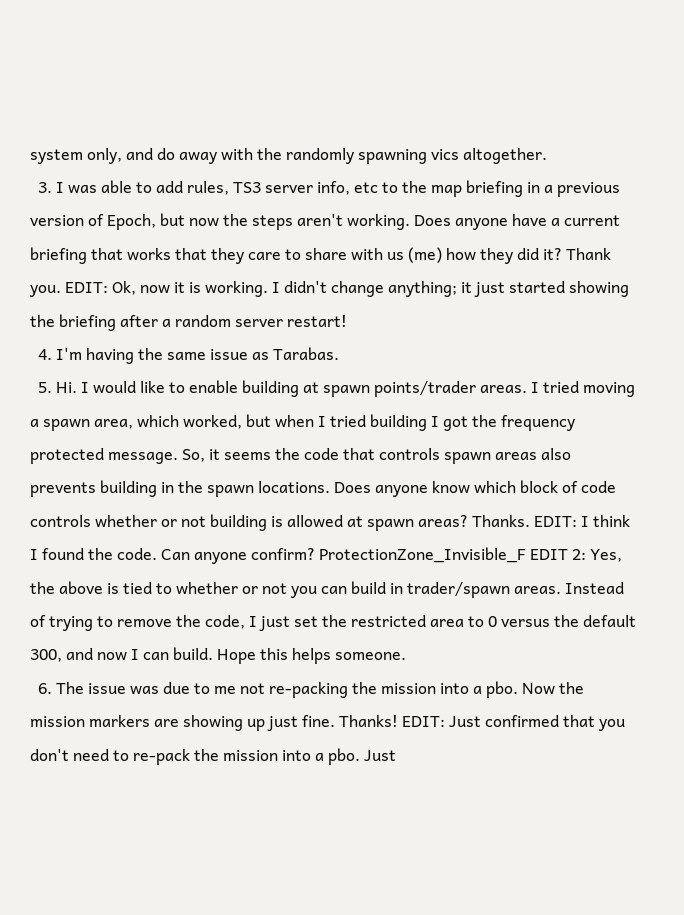system only, and do away with the randomly spawning vics altogether.
  3. I was able to add rules, TS3 server info, etc to the map briefing in a previous version of Epoch, but now the steps aren't working. Does anyone have a current briefing that works that they care to share with us (me) how they did it? Thank you. EDIT: Ok, now it is working. I didn't change anything; it just started showing the briefing after a random server restart!
  4. I'm having the same issue as Tarabas.
  5. Hi. I would like to enable building at spawn points/trader areas. I tried moving a spawn area, which worked, but when I tried building I got the frequency protected message. So, it seems the code that controls spawn areas also prevents building in the spawn locations. Does anyone know which block of code controls whether or not building is allowed at spawn areas? Thanks. EDIT: I think I found the code. Can anyone confirm? ProtectionZone_Invisible_F EDIT 2: Yes, the above is tied to whether or not you can build in trader/spawn areas. Instead of trying to remove the code, I just set the restricted area to 0 versus the default 300, and now I can build. Hope this helps someone.
  6. The issue was due to me not re-packing the mission into a pbo. Now the mission markers are showing up just fine. Thanks! EDIT: Just confirmed that you don't need to re-pack the mission into a pbo. Just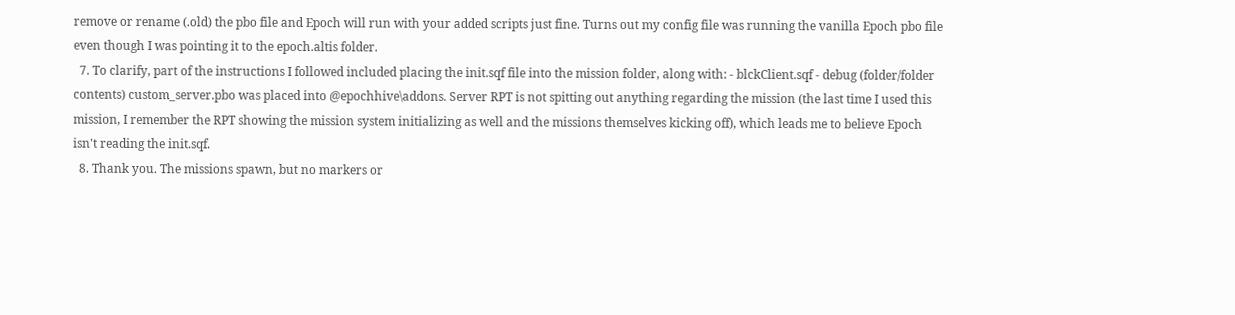remove or rename (.old) the pbo file and Epoch will run with your added scripts just fine. Turns out my config file was running the vanilla Epoch pbo file even though I was pointing it to the epoch.altis folder.
  7. To clarify, part of the instructions I followed included placing the init.sqf file into the mission folder, along with: - blckClient.sqf - debug (folder/folder contents) custom_server.pbo was placed into @epochhive\addons. Server RPT is not spitting out anything regarding the mission (the last time I used this mission, I remember the RPT showing the mission system initializing as well and the missions themselves kicking off), which leads me to believe Epoch isn't reading the init.sqf.
  8. Thank you. The missions spawn, but no markers or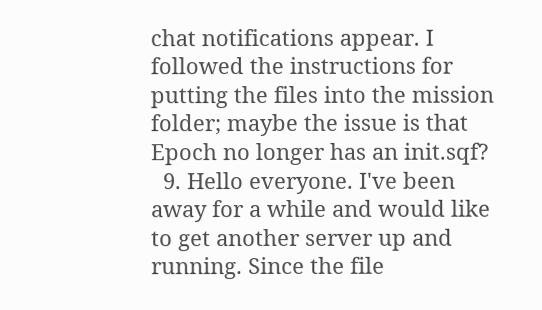chat notifications appear. I followed the instructions for putting the files into the mission folder; maybe the issue is that Epoch no longer has an init.sqf?
  9. Hello everyone. I've been away for a while and would like to get another server up and running. Since the file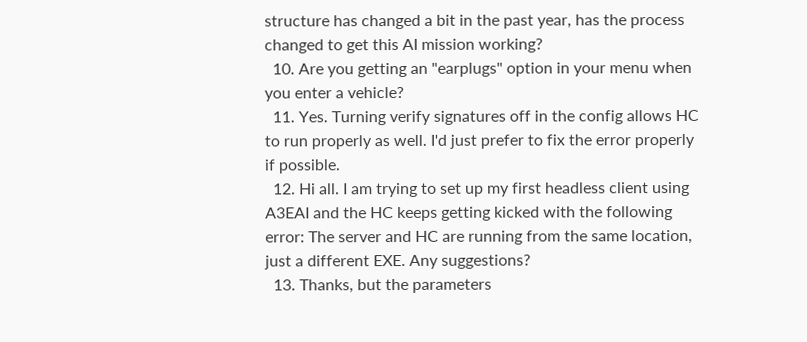structure has changed a bit in the past year, has the process changed to get this AI mission working?
  10. Are you getting an "earplugs" option in your menu when you enter a vehicle?
  11. Yes. Turning verify signatures off in the config allows HC to run properly as well. I'd just prefer to fix the error properly if possible.
  12. Hi all. I am trying to set up my first headless client using A3EAI and the HC keeps getting kicked with the following error: The server and HC are running from the same location, just a different EXE. Any suggestions?
  13. Thanks, but the parameters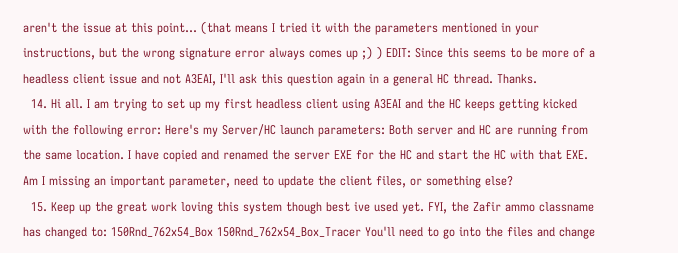aren't the issue at this point... (that means I tried it with the parameters mentioned in your instructions, but the wrong signature error always comes up ;) ) EDIT: Since this seems to be more of a headless client issue and not A3EAI, I'll ask this question again in a general HC thread. Thanks.
  14. Hi all. I am trying to set up my first headless client using A3EAI and the HC keeps getting kicked with the following error: Here's my Server/HC launch parameters: Both server and HC are running from the same location. I have copied and renamed the server EXE for the HC and start the HC with that EXE. Am I missing an important parameter, need to update the client files, or something else?
  15. Keep up the great work loving this system though best ive used yet. FYI, the Zafir ammo classname has changed to: 150Rnd_762x54_Box 150Rnd_762x54_Box_Tracer You'll need to go into the files and change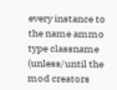every instance to the name ammo type classname (unless/until the mod creators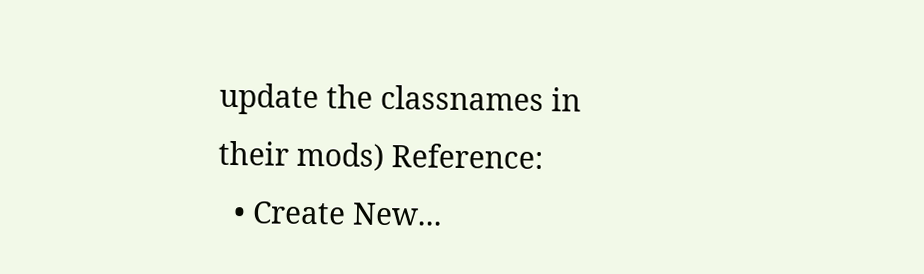update the classnames in their mods) Reference:
  • Create New...